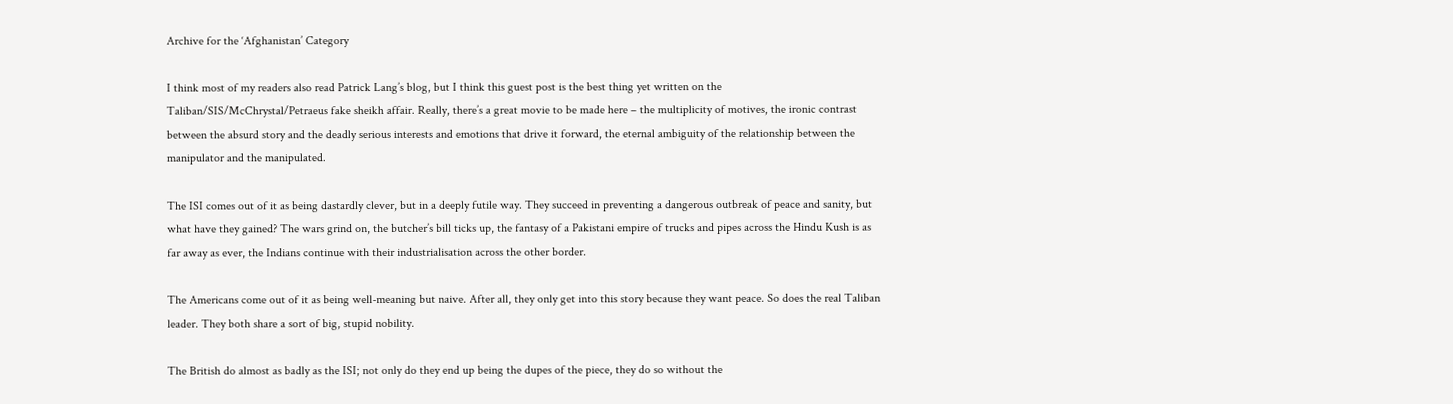Archive for the ‘Afghanistan’ Category

I think most of my readers also read Patrick Lang’s blog, but I think this guest post is the best thing yet written on the Taliban/SIS/McChrystal/Petraeus fake sheikh affair. Really, there’s a great movie to be made here – the multiplicity of motives, the ironic contrast between the absurd story and the deadly serious interests and emotions that drive it forward, the eternal ambiguity of the relationship between the manipulator and the manipulated.

The ISI comes out of it as being dastardly clever, but in a deeply futile way. They succeed in preventing a dangerous outbreak of peace and sanity, but what have they gained? The wars grind on, the butcher’s bill ticks up, the fantasy of a Pakistani empire of trucks and pipes across the Hindu Kush is as far away as ever, the Indians continue with their industrialisation across the other border.

The Americans come out of it as being well-meaning but naive. After all, they only get into this story because they want peace. So does the real Taliban leader. They both share a sort of big, stupid nobility.

The British do almost as badly as the ISI; not only do they end up being the dupes of the piece, they do so without the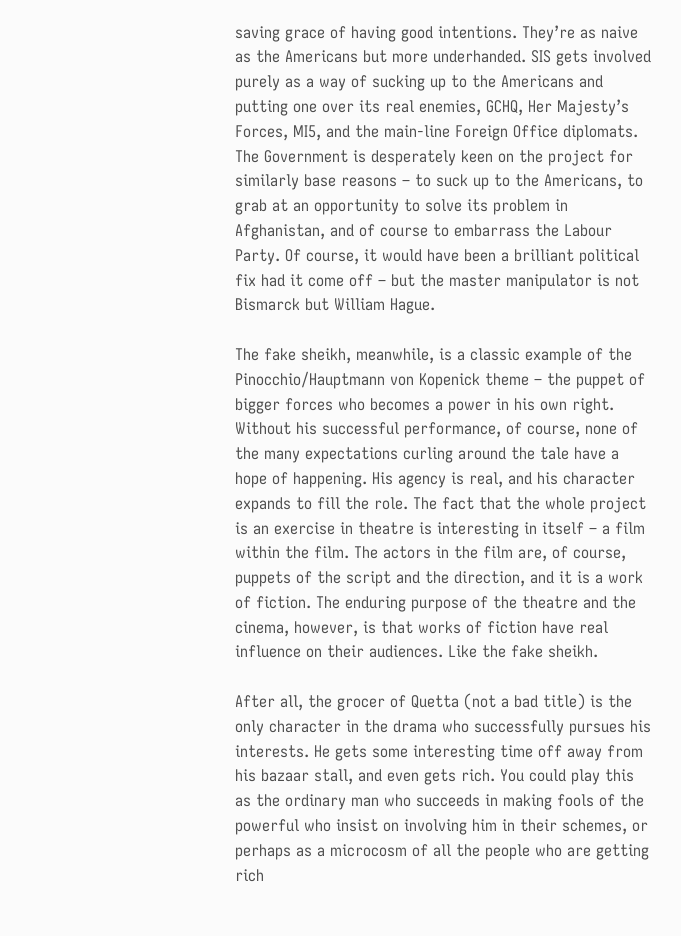saving grace of having good intentions. They’re as naive as the Americans but more underhanded. SIS gets involved purely as a way of sucking up to the Americans and putting one over its real enemies, GCHQ, Her Majesty’s Forces, MI5, and the main-line Foreign Office diplomats. The Government is desperately keen on the project for similarly base reasons – to suck up to the Americans, to grab at an opportunity to solve its problem in Afghanistan, and of course to embarrass the Labour Party. Of course, it would have been a brilliant political fix had it come off – but the master manipulator is not Bismarck but William Hague.

The fake sheikh, meanwhile, is a classic example of the Pinocchio/Hauptmann von Kopenick theme – the puppet of bigger forces who becomes a power in his own right. Without his successful performance, of course, none of the many expectations curling around the tale have a hope of happening. His agency is real, and his character expands to fill the role. The fact that the whole project is an exercise in theatre is interesting in itself – a film within the film. The actors in the film are, of course, puppets of the script and the direction, and it is a work of fiction. The enduring purpose of the theatre and the cinema, however, is that works of fiction have real influence on their audiences. Like the fake sheikh.

After all, the grocer of Quetta (not a bad title) is the only character in the drama who successfully pursues his interests. He gets some interesting time off away from his bazaar stall, and even gets rich. You could play this as the ordinary man who succeeds in making fools of the powerful who insist on involving him in their schemes, or perhaps as a microcosm of all the people who are getting rich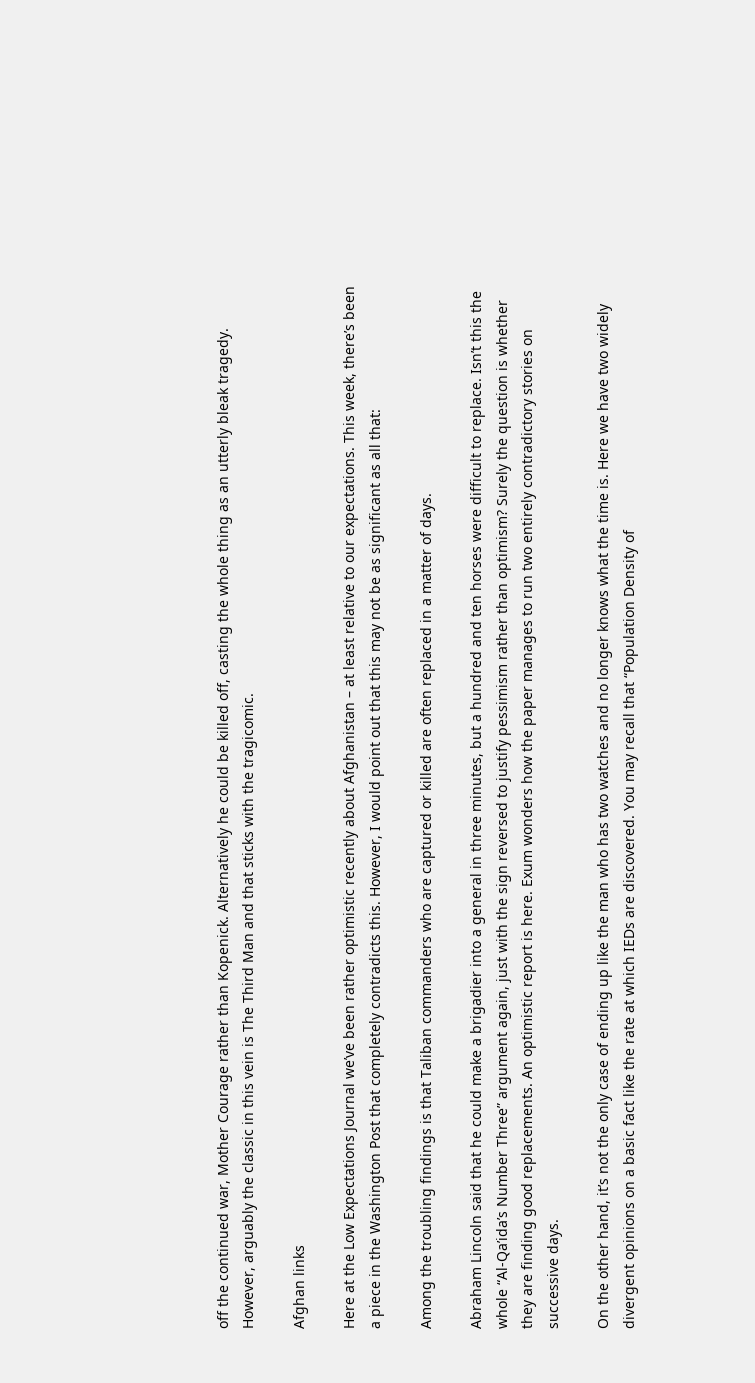off the continued war, Mother Courage rather than Kopenick. Alternatively he could be killed off, casting the whole thing as an utterly bleak tragedy. However, arguably the classic in this vein is The Third Man and that sticks with the tragicomic.

Afghan links

Here at the Low Expectations Journal we’ve been rather optimistic recently about Afghanistan – at least relative to our expectations. This week, there’s been a piece in the Washington Post that completely contradicts this. However, I would point out that this may not be as significant as all that:

Among the troubling findings is that Taliban commanders who are captured or killed are often replaced in a matter of days.

Abraham Lincoln said that he could make a brigadier into a general in three minutes, but a hundred and ten horses were difficult to replace. Isn’t this the whole “Al-Qa’ida’s Number Three” argument again, just with the sign reversed to justify pessimism rather than optimism? Surely the question is whether they are finding good replacements. An optimistic report is here. Exum wonders how the paper manages to run two entirely contradictory stories on successive days.

On the other hand, it’s not the only case of ending up like the man who has two watches and no longer knows what the time is. Here we have two widely divergent opinions on a basic fact like the rate at which IEDs are discovered. You may recall that “Population Density of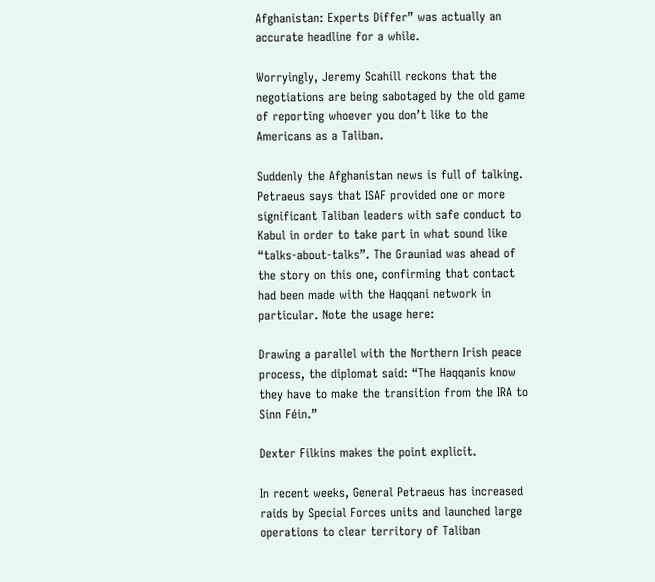Afghanistan: Experts Differ” was actually an accurate headline for a while.

Worryingly, Jeremy Scahill reckons that the negotiations are being sabotaged by the old game of reporting whoever you don’t like to the Americans as a Taliban.

Suddenly the Afghanistan news is full of talking. Petraeus says that ISAF provided one or more significant Taliban leaders with safe conduct to Kabul in order to take part in what sound like “talks-about-talks”. The Grauniad was ahead of the story on this one, confirming that contact had been made with the Haqqani network in particular. Note the usage here:

Drawing a parallel with the Northern Irish peace process, the diplomat said: “The Haqqanis know they have to make the transition from the IRA to Sinn Féin.”

Dexter Filkins makes the point explicit.

In recent weeks, General Petraeus has increased raids by Special Forces units and launched large operations to clear territory of Taliban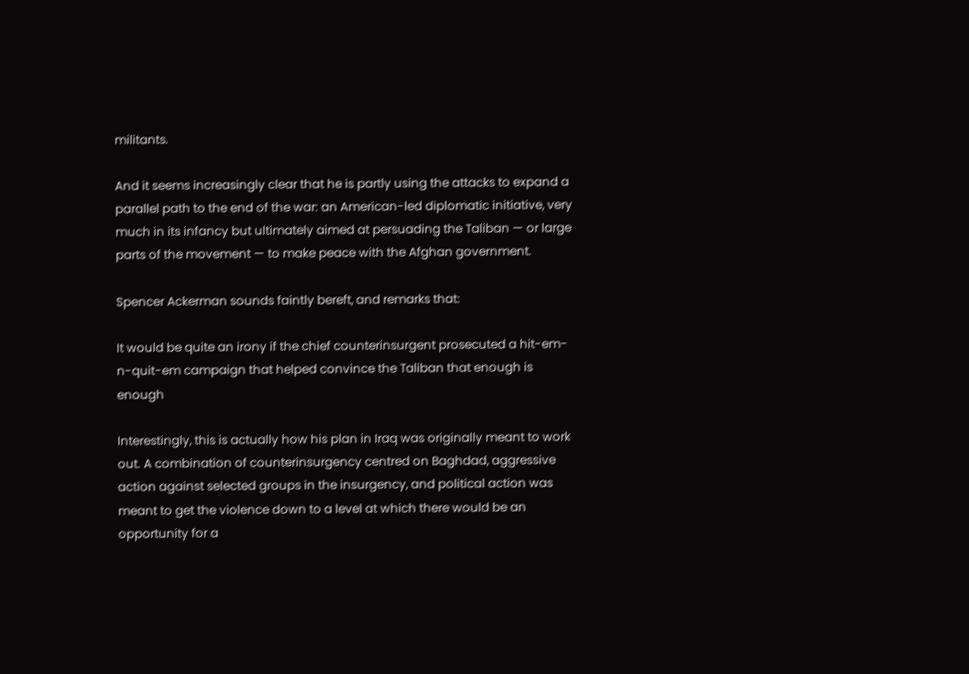militants.

And it seems increasingly clear that he is partly using the attacks to expand a parallel path to the end of the war: an American-led diplomatic initiative, very much in its infancy but ultimately aimed at persuading the Taliban — or large parts of the movement — to make peace with the Afghan government.

Spencer Ackerman sounds faintly bereft, and remarks that:

It would be quite an irony if the chief counterinsurgent prosecuted a hit-em-n-quit-em campaign that helped convince the Taliban that enough is enough

Interestingly, this is actually how his plan in Iraq was originally meant to work out. A combination of counterinsurgency centred on Baghdad, aggressive action against selected groups in the insurgency, and political action was meant to get the violence down to a level at which there would be an opportunity for a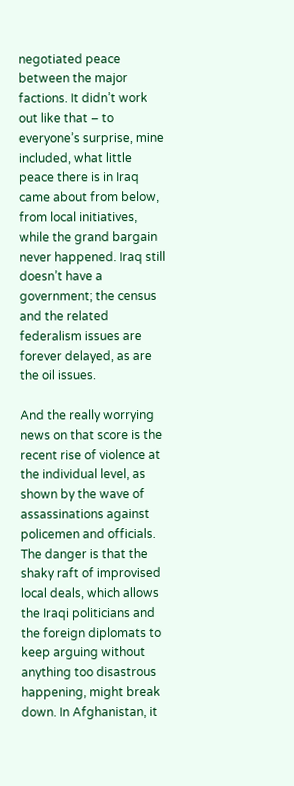negotiated peace between the major factions. It didn’t work out like that – to everyone’s surprise, mine included, what little peace there is in Iraq came about from below, from local initiatives, while the grand bargain never happened. Iraq still doesn’t have a government; the census and the related federalism issues are forever delayed, as are the oil issues.

And the really worrying news on that score is the recent rise of violence at the individual level, as shown by the wave of assassinations against policemen and officials. The danger is that the shaky raft of improvised local deals, which allows the Iraqi politicians and the foreign diplomats to keep arguing without anything too disastrous happening, might break down. In Afghanistan, it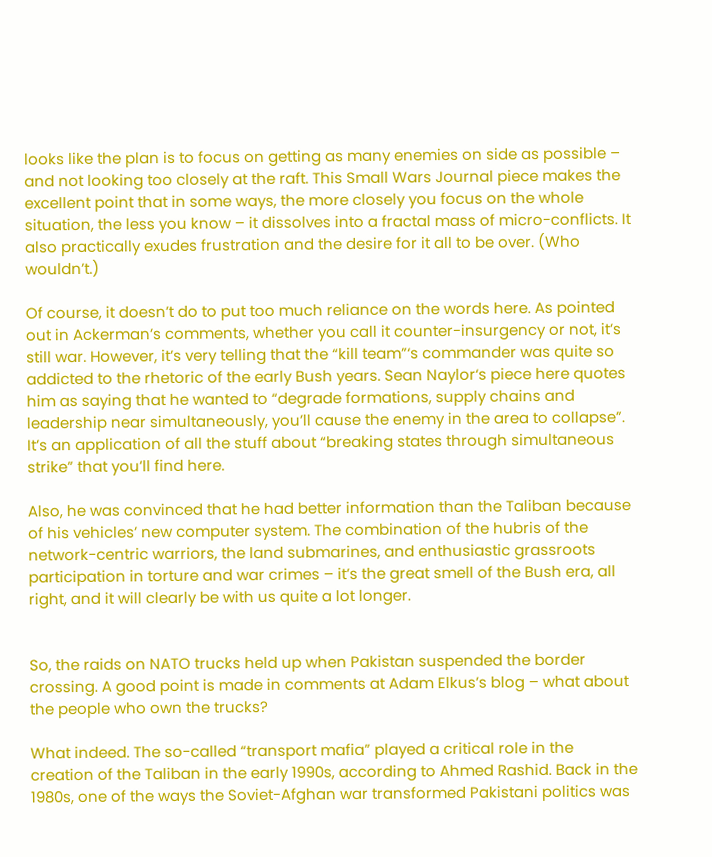looks like the plan is to focus on getting as many enemies on side as possible – and not looking too closely at the raft. This Small Wars Journal piece makes the excellent point that in some ways, the more closely you focus on the whole situation, the less you know – it dissolves into a fractal mass of micro-conflicts. It also practically exudes frustration and the desire for it all to be over. (Who wouldn’t.)

Of course, it doesn’t do to put too much reliance on the words here. As pointed out in Ackerman’s comments, whether you call it counter-insurgency or not, it’s still war. However, it’s very telling that the “kill team”‘s commander was quite so addicted to the rhetoric of the early Bush years. Sean Naylor‘s piece here quotes him as saying that he wanted to “degrade formations, supply chains and leadership near simultaneously, you’ll cause the enemy in the area to collapse”. It’s an application of all the stuff about “breaking states through simultaneous strike” that you’ll find here.

Also, he was convinced that he had better information than the Taliban because of his vehicles’ new computer system. The combination of the hubris of the network-centric warriors, the land submarines, and enthusiastic grassroots participation in torture and war crimes – it’s the great smell of the Bush era, all right, and it will clearly be with us quite a lot longer.


So, the raids on NATO trucks held up when Pakistan suspended the border crossing. A good point is made in comments at Adam Elkus’s blog – what about the people who own the trucks?

What indeed. The so-called “transport mafia” played a critical role in the creation of the Taliban in the early 1990s, according to Ahmed Rashid. Back in the 1980s, one of the ways the Soviet-Afghan war transformed Pakistani politics was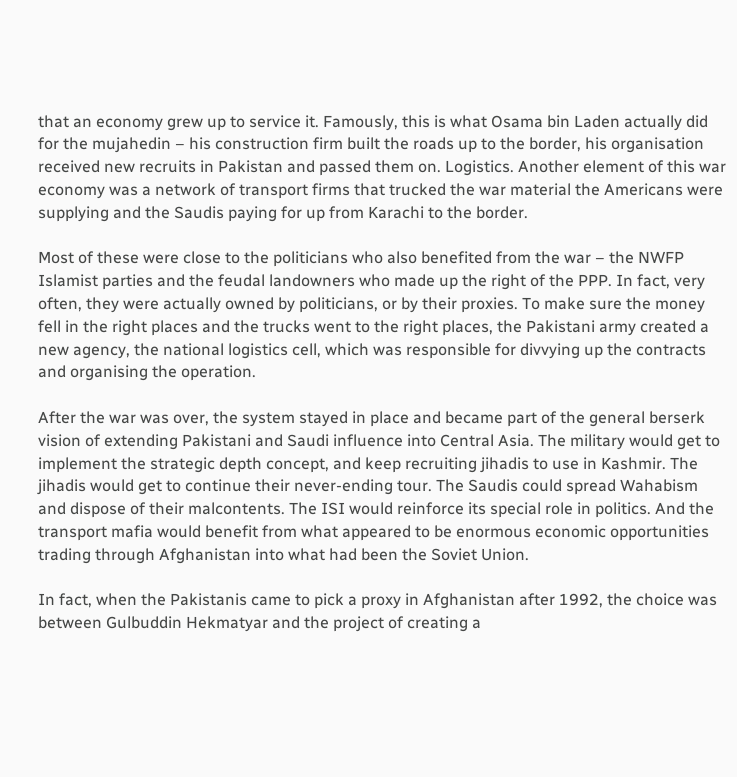that an economy grew up to service it. Famously, this is what Osama bin Laden actually did for the mujahedin – his construction firm built the roads up to the border, his organisation received new recruits in Pakistan and passed them on. Logistics. Another element of this war economy was a network of transport firms that trucked the war material the Americans were supplying and the Saudis paying for up from Karachi to the border.

Most of these were close to the politicians who also benefited from the war – the NWFP Islamist parties and the feudal landowners who made up the right of the PPP. In fact, very often, they were actually owned by politicians, or by their proxies. To make sure the money fell in the right places and the trucks went to the right places, the Pakistani army created a new agency, the national logistics cell, which was responsible for divvying up the contracts and organising the operation.

After the war was over, the system stayed in place and became part of the general berserk vision of extending Pakistani and Saudi influence into Central Asia. The military would get to implement the strategic depth concept, and keep recruiting jihadis to use in Kashmir. The jihadis would get to continue their never-ending tour. The Saudis could spread Wahabism and dispose of their malcontents. The ISI would reinforce its special role in politics. And the transport mafia would benefit from what appeared to be enormous economic opportunities trading through Afghanistan into what had been the Soviet Union.

In fact, when the Pakistanis came to pick a proxy in Afghanistan after 1992, the choice was between Gulbuddin Hekmatyar and the project of creating a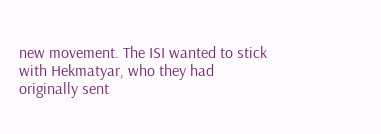new movement. The ISI wanted to stick with Hekmatyar, who they had originally sent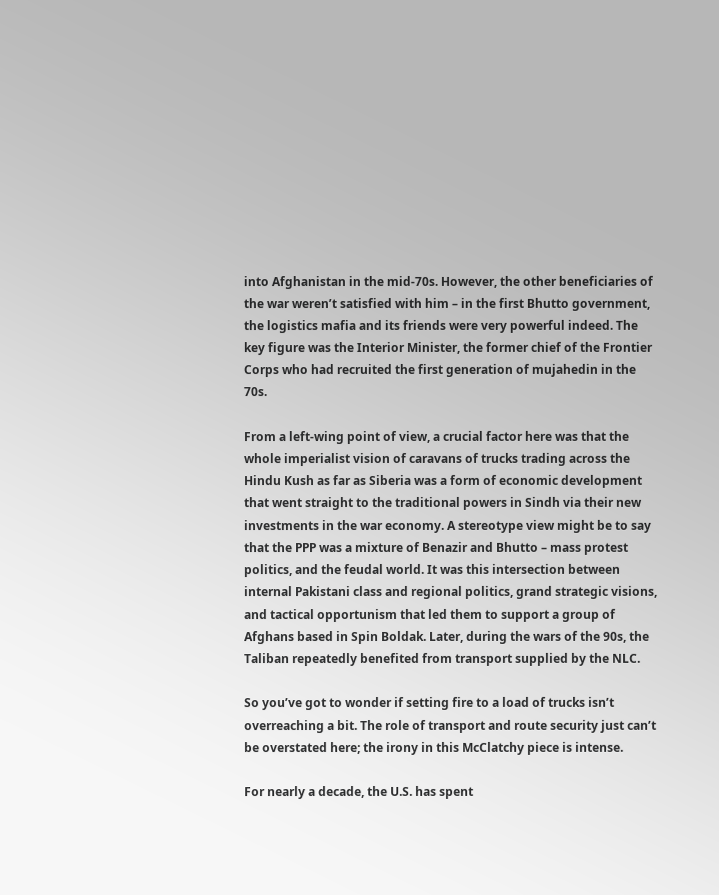into Afghanistan in the mid-70s. However, the other beneficiaries of the war weren’t satisfied with him – in the first Bhutto government, the logistics mafia and its friends were very powerful indeed. The key figure was the Interior Minister, the former chief of the Frontier Corps who had recruited the first generation of mujahedin in the 70s.

From a left-wing point of view, a crucial factor here was that the whole imperialist vision of caravans of trucks trading across the Hindu Kush as far as Siberia was a form of economic development that went straight to the traditional powers in Sindh via their new investments in the war economy. A stereotype view might be to say that the PPP was a mixture of Benazir and Bhutto – mass protest politics, and the feudal world. It was this intersection between internal Pakistani class and regional politics, grand strategic visions, and tactical opportunism that led them to support a group of Afghans based in Spin Boldak. Later, during the wars of the 90s, the Taliban repeatedly benefited from transport supplied by the NLC.

So you’ve got to wonder if setting fire to a load of trucks isn’t overreaching a bit. The role of transport and route security just can’t be overstated here; the irony in this McClatchy piece is intense.

For nearly a decade, the U.S. has spent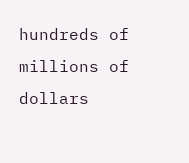hundreds of millions of dollars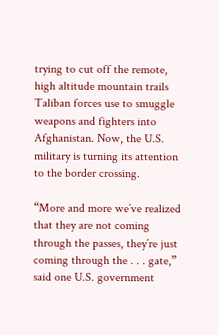trying to cut off the remote, high altitude mountain trails Taliban forces use to smuggle weapons and fighters into Afghanistan. Now, the U.S. military is turning its attention to the border crossing.

“More and more we’ve realized that they are not coming through the passes, they’re just coming through the . . . gate,” said one U.S. government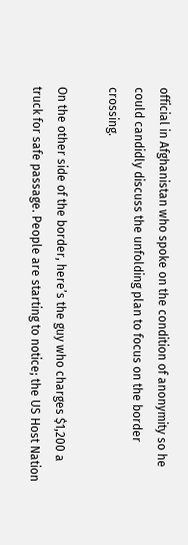official in Afghanistan who spoke on the condition of anonymity so he could candidly discuss the unfolding plan to focus on the border crossing.

On the other side of the border, here’s the guy who charges $1,200 a truck for safe passage. People are starting to notice; the US Host Nation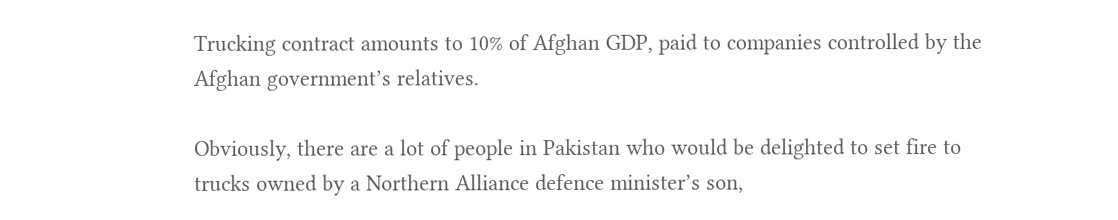Trucking contract amounts to 10% of Afghan GDP, paid to companies controlled by the Afghan government’s relatives.

Obviously, there are a lot of people in Pakistan who would be delighted to set fire to trucks owned by a Northern Alliance defence minister’s son,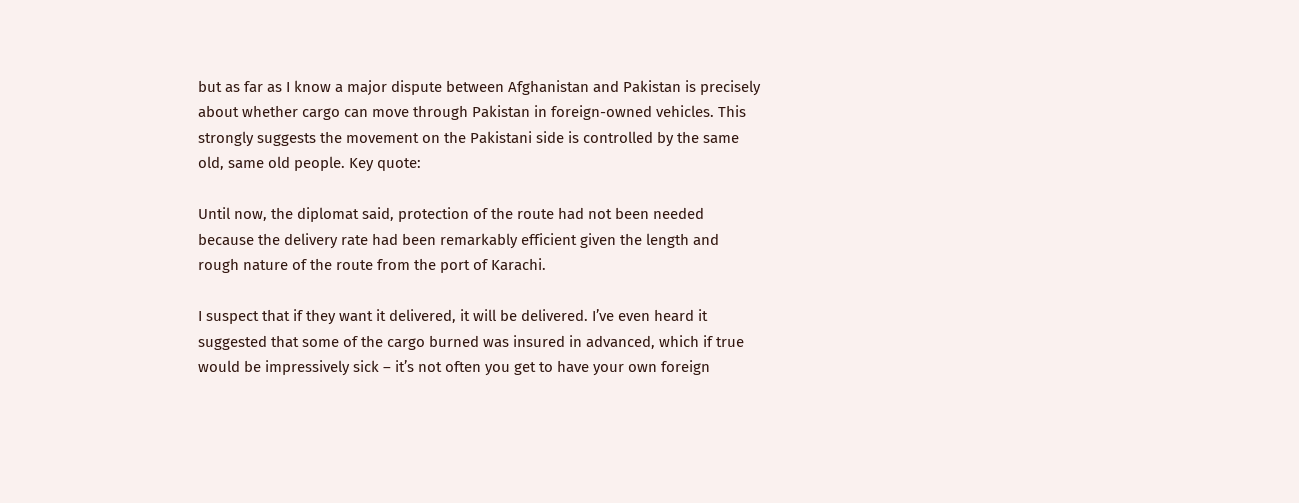but as far as I know a major dispute between Afghanistan and Pakistan is precisely about whether cargo can move through Pakistan in foreign-owned vehicles. This strongly suggests the movement on the Pakistani side is controlled by the same old, same old people. Key quote:

Until now, the diplomat said, protection of the route had not been needed because the delivery rate had been remarkably efficient given the length and rough nature of the route from the port of Karachi.

I suspect that if they want it delivered, it will be delivered. I’ve even heard it suggested that some of the cargo burned was insured in advanced, which if true would be impressively sick – it’s not often you get to have your own foreign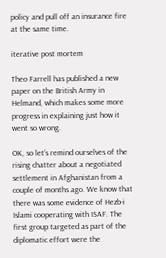policy and pull off an insurance fire at the same time.

iterative post mortem

Theo Farrell has published a new paper on the British Army in Helmand, which makes some more progress in explaining just how it went so wrong.

OK, so let’s remind ourselves of the rising chatter about a negotiated settlement in Afghanistan from a couple of months ago. We know that there was some evidence of Hezb-i Islami cooperating with ISAF. The first group targeted as part of the diplomatic effort were the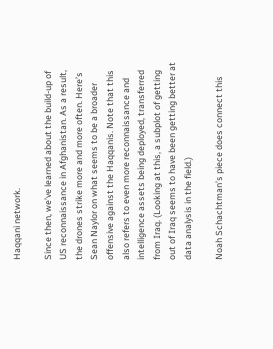Haqqani network.

Since then, we’ve learned about the build-up of US reconnaissance in Afghanistan. As a result, the drones strike more and more often. Here’s Sean Naylor on what seems to be a broader offensive against the Haqqanis. Note that this also refers to even more reconnaissance and intelligence assets being deployed, transferred from Iraq. (Looking at this, a subplot of getting out of Iraq seems to have been getting better at data analysis in the field.)

Noah Schachtman’s piece does connect this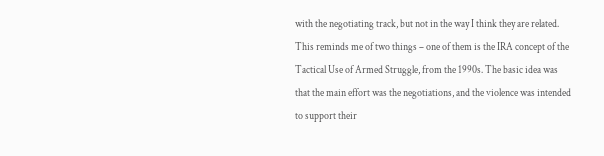with the negotiating track, but not in the way I think they are related. This reminds me of two things – one of them is the IRA concept of the Tactical Use of Armed Struggle, from the 1990s. The basic idea was that the main effort was the negotiations, and the violence was intended to support their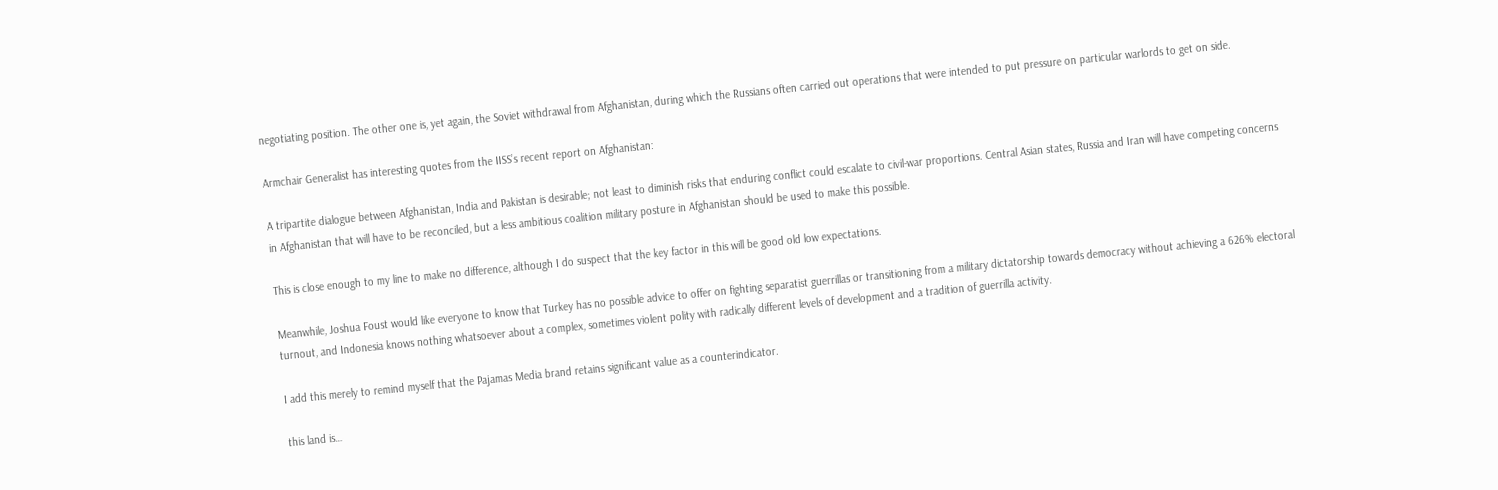negotiating position. The other one is, yet again, the Soviet withdrawal from Afghanistan, during which the Russians often carried out operations that were intended to put pressure on particular warlords to get on side.

Armchair Generalist has interesting quotes from the IISS’s recent report on Afghanistan:

A tripartite dialogue between Afghanistan, India and Pakistan is desirable; not least to diminish risks that enduring conflict could escalate to civil-war proportions. Central Asian states, Russia and Iran will have competing concerns in Afghanistan that will have to be reconciled, but a less ambitious coalition military posture in Afghanistan should be used to make this possible.

This is close enough to my line to make no difference, although I do suspect that the key factor in this will be good old low expectations.

Meanwhile, Joshua Foust would like everyone to know that Turkey has no possible advice to offer on fighting separatist guerrillas or transitioning from a military dictatorship towards democracy without achieving a 626% electoral turnout, and Indonesia knows nothing whatsoever about a complex, sometimes violent polity with radically different levels of development and a tradition of guerrilla activity.

I add this merely to remind myself that the Pajamas Media brand retains significant value as a counterindicator.

this land is…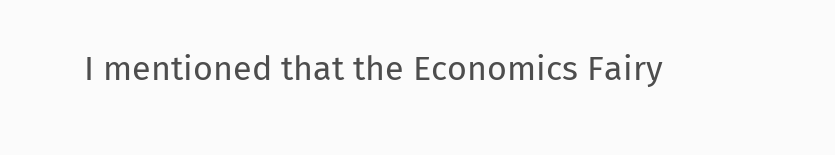I mentioned that the Economics Fairy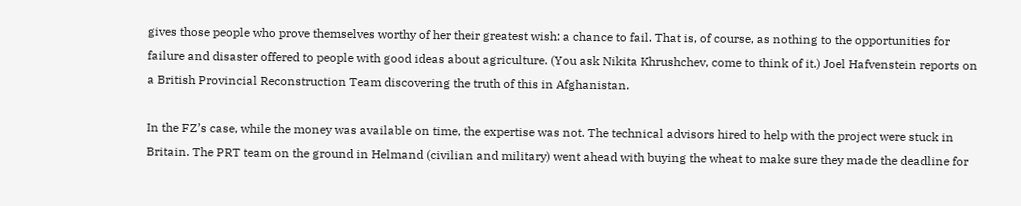gives those people who prove themselves worthy of her their greatest wish: a chance to fail. That is, of course, as nothing to the opportunities for failure and disaster offered to people with good ideas about agriculture. (You ask Nikita Khrushchev, come to think of it.) Joel Hafvenstein reports on a British Provincial Reconstruction Team discovering the truth of this in Afghanistan.

In the FZ’s case, while the money was available on time, the expertise was not. The technical advisors hired to help with the project were stuck in Britain. The PRT team on the ground in Helmand (civilian and military) went ahead with buying the wheat to make sure they made the deadline for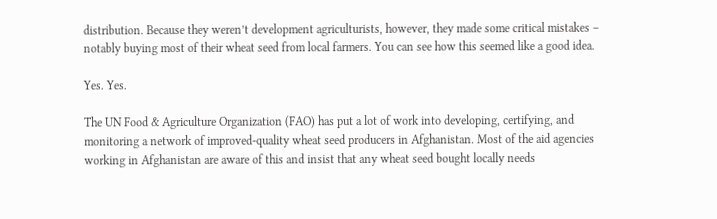distribution. Because they weren’t development agriculturists, however, they made some critical mistakes – notably buying most of their wheat seed from local farmers. You can see how this seemed like a good idea.

Yes. Yes.

The UN Food & Agriculture Organization (FAO) has put a lot of work into developing, certifying, and monitoring a network of improved-quality wheat seed producers in Afghanistan. Most of the aid agencies working in Afghanistan are aware of this and insist that any wheat seed bought locally needs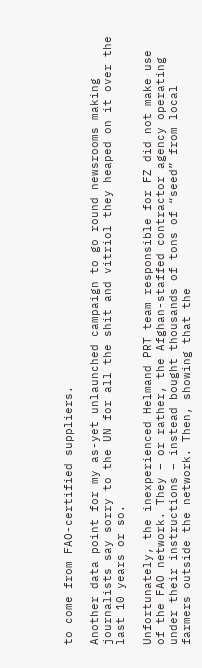to come from FAO-certified suppliers.

Another data point for my as-yet unlaunched campaign to go round newsrooms making journalists say sorry to the UN for all the shit and vitriol they heaped on it over the last 10 years or so.

Unfortunately, the inexperienced Helmand PRT team responsible for FZ did not make use of the FAO network. They – or rather, the Afghan-staffed contractor agency operating under their instructions – instead bought thousands of tons of “seed” from local farmers outside the network. Then, showing that the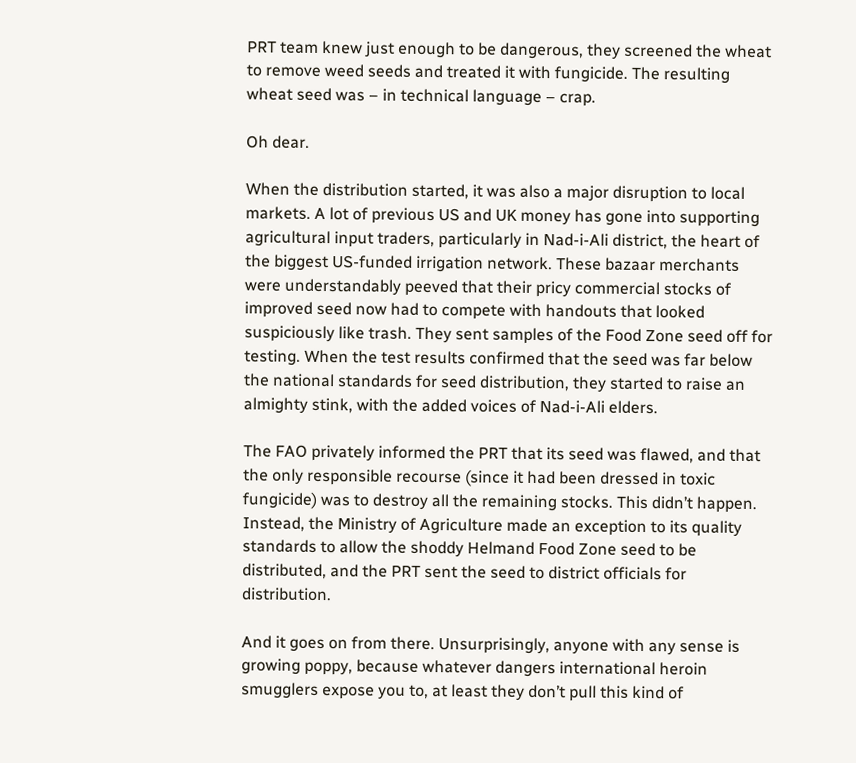PRT team knew just enough to be dangerous, they screened the wheat to remove weed seeds and treated it with fungicide. The resulting wheat seed was – in technical language – crap.

Oh dear.

When the distribution started, it was also a major disruption to local markets. A lot of previous US and UK money has gone into supporting agricultural input traders, particularly in Nad-i-Ali district, the heart of the biggest US-funded irrigation network. These bazaar merchants were understandably peeved that their pricy commercial stocks of improved seed now had to compete with handouts that looked suspiciously like trash. They sent samples of the Food Zone seed off for testing. When the test results confirmed that the seed was far below the national standards for seed distribution, they started to raise an almighty stink, with the added voices of Nad-i-Ali elders.

The FAO privately informed the PRT that its seed was flawed, and that the only responsible recourse (since it had been dressed in toxic fungicide) was to destroy all the remaining stocks. This didn’t happen. Instead, the Ministry of Agriculture made an exception to its quality standards to allow the shoddy Helmand Food Zone seed to be distributed, and the PRT sent the seed to district officials for distribution.

And it goes on from there. Unsurprisingly, anyone with any sense is growing poppy, because whatever dangers international heroin smugglers expose you to, at least they don’t pull this kind of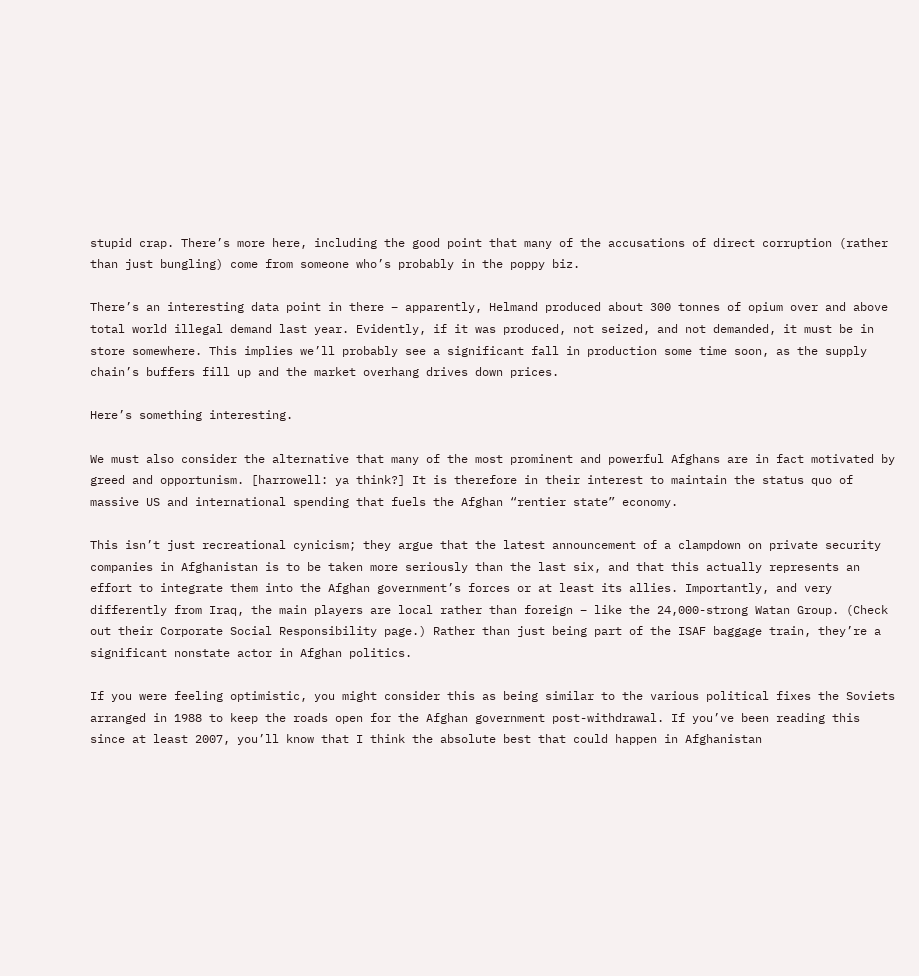stupid crap. There’s more here, including the good point that many of the accusations of direct corruption (rather than just bungling) come from someone who’s probably in the poppy biz.

There’s an interesting data point in there – apparently, Helmand produced about 300 tonnes of opium over and above total world illegal demand last year. Evidently, if it was produced, not seized, and not demanded, it must be in store somewhere. This implies we’ll probably see a significant fall in production some time soon, as the supply chain’s buffers fill up and the market overhang drives down prices.

Here’s something interesting.

We must also consider the alternative that many of the most prominent and powerful Afghans are in fact motivated by greed and opportunism. [harrowell: ya think?] It is therefore in their interest to maintain the status quo of massive US and international spending that fuels the Afghan “rentier state” economy.

This isn’t just recreational cynicism; they argue that the latest announcement of a clampdown on private security companies in Afghanistan is to be taken more seriously than the last six, and that this actually represents an effort to integrate them into the Afghan government’s forces or at least its allies. Importantly, and very differently from Iraq, the main players are local rather than foreign – like the 24,000-strong Watan Group. (Check out their Corporate Social Responsibility page.) Rather than just being part of the ISAF baggage train, they’re a significant nonstate actor in Afghan politics.

If you were feeling optimistic, you might consider this as being similar to the various political fixes the Soviets arranged in 1988 to keep the roads open for the Afghan government post-withdrawal. If you’ve been reading this since at least 2007, you’ll know that I think the absolute best that could happen in Afghanistan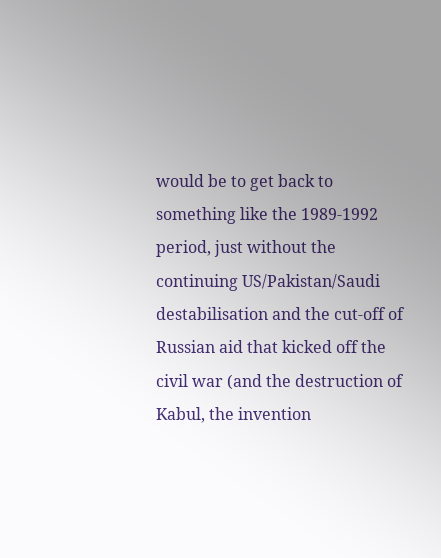would be to get back to something like the 1989-1992 period, just without the continuing US/Pakistan/Saudi destabilisation and the cut-off of Russian aid that kicked off the civil war (and the destruction of Kabul, the invention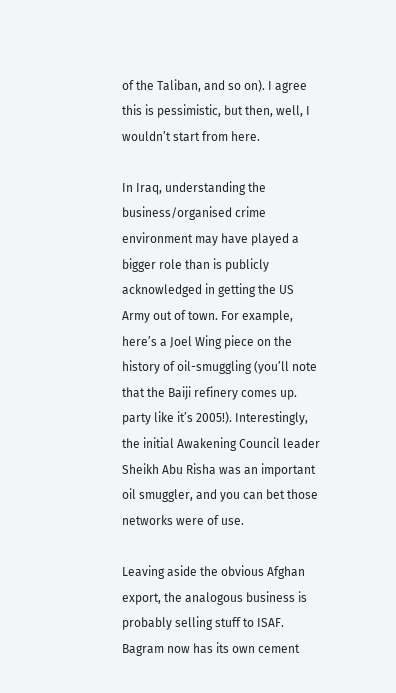of the Taliban, and so on). I agree this is pessimistic, but then, well, I wouldn’t start from here.

In Iraq, understanding the business/organised crime environment may have played a bigger role than is publicly acknowledged in getting the US Army out of town. For example, here’s a Joel Wing piece on the history of oil-smuggling (you’ll note that the Baiji refinery comes up. party like it’s 2005!). Interestingly, the initial Awakening Council leader Sheikh Abu Risha was an important oil smuggler, and you can bet those networks were of use.

Leaving aside the obvious Afghan export, the analogous business is probably selling stuff to ISAF. Bagram now has its own cement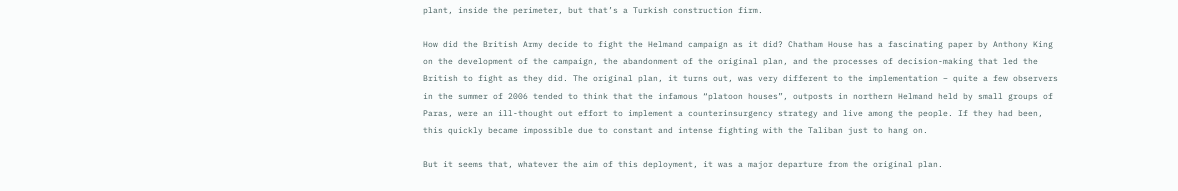plant, inside the perimeter, but that’s a Turkish construction firm.

How did the British Army decide to fight the Helmand campaign as it did? Chatham House has a fascinating paper by Anthony King on the development of the campaign, the abandonment of the original plan, and the processes of decision-making that led the British to fight as they did. The original plan, it turns out, was very different to the implementation – quite a few observers in the summer of 2006 tended to think that the infamous “platoon houses”, outposts in northern Helmand held by small groups of Paras, were an ill-thought out effort to implement a counterinsurgency strategy and live among the people. If they had been, this quickly became impossible due to constant and intense fighting with the Taliban just to hang on.

But it seems that, whatever the aim of this deployment, it was a major departure from the original plan.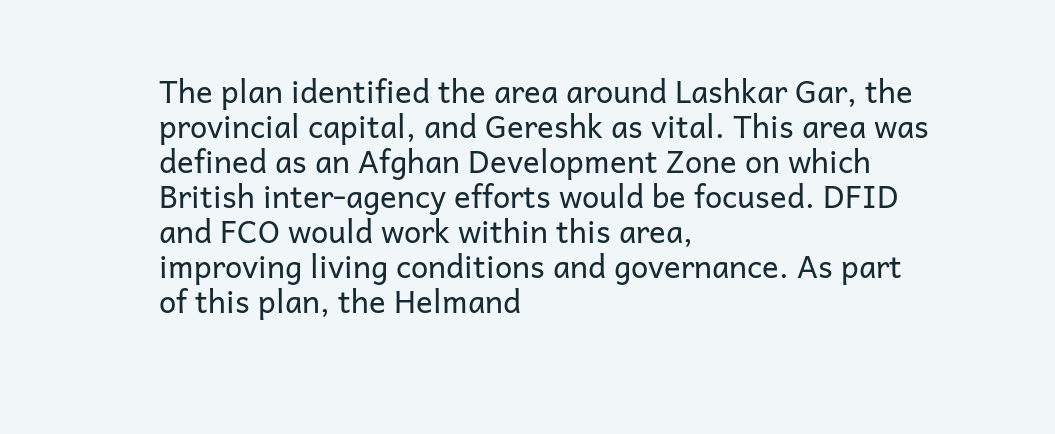The plan identified the area around Lashkar Gar, the provincial capital, and Gereshk as vital. This area was defined as an Afghan Development Zone on which British inter-agency efforts would be focused. DFID and FCO would work within this area,
improving living conditions and governance. As part of this plan, the Helmand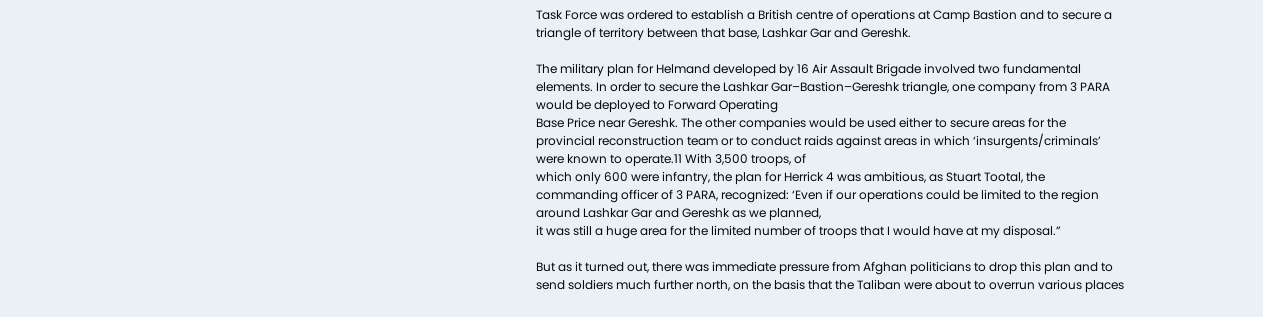Task Force was ordered to establish a British centre of operations at Camp Bastion and to secure a triangle of territory between that base, Lashkar Gar and Gereshk.

The military plan for Helmand developed by 16 Air Assault Brigade involved two fundamental elements. In order to secure the Lashkar Gar–Bastion–Gereshk triangle, one company from 3 PARA would be deployed to Forward Operating
Base Price near Gereshk. The other companies would be used either to secure areas for the provincial reconstruction team or to conduct raids against areas in which ‘insurgents/criminals’ were known to operate.11 With 3,500 troops, of
which only 600 were infantry, the plan for Herrick 4 was ambitious, as Stuart Tootal, the commanding officer of 3 PARA, recognized: ‘Even if our operations could be limited to the region around Lashkar Gar and Gereshk as we planned,
it was still a huge area for the limited number of troops that I would have at my disposal.”

But as it turned out, there was immediate pressure from Afghan politicians to drop this plan and to send soldiers much further north, on the basis that the Taliban were about to overrun various places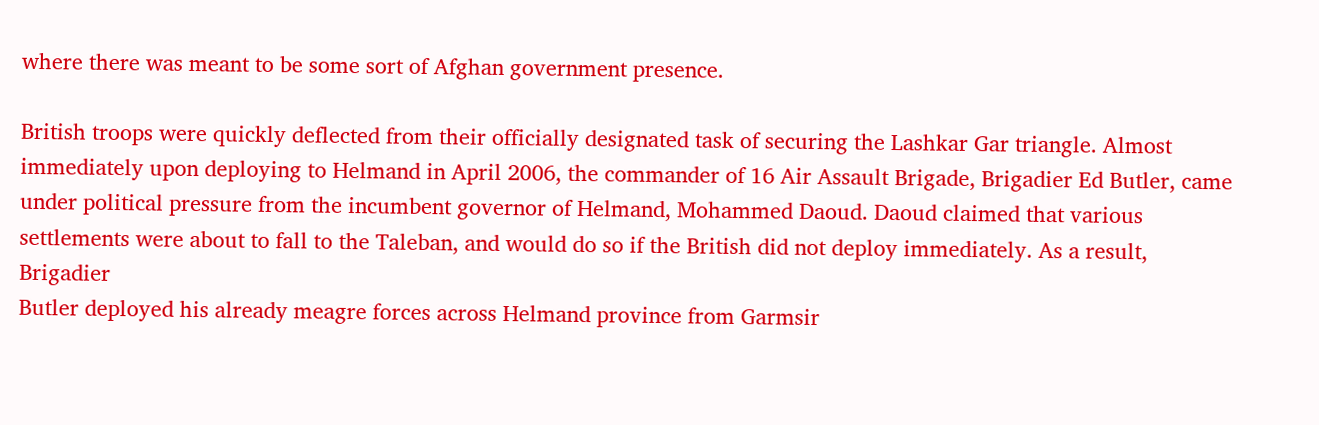where there was meant to be some sort of Afghan government presence.

British troops were quickly deflected from their officially designated task of securing the Lashkar Gar triangle. Almost immediately upon deploying to Helmand in April 2006, the commander of 16 Air Assault Brigade, Brigadier Ed Butler, came under political pressure from the incumbent governor of Helmand, Mohammed Daoud. Daoud claimed that various settlements were about to fall to the Taleban, and would do so if the British did not deploy immediately. As a result, Brigadier
Butler deployed his already meagre forces across Helmand province from Garmsir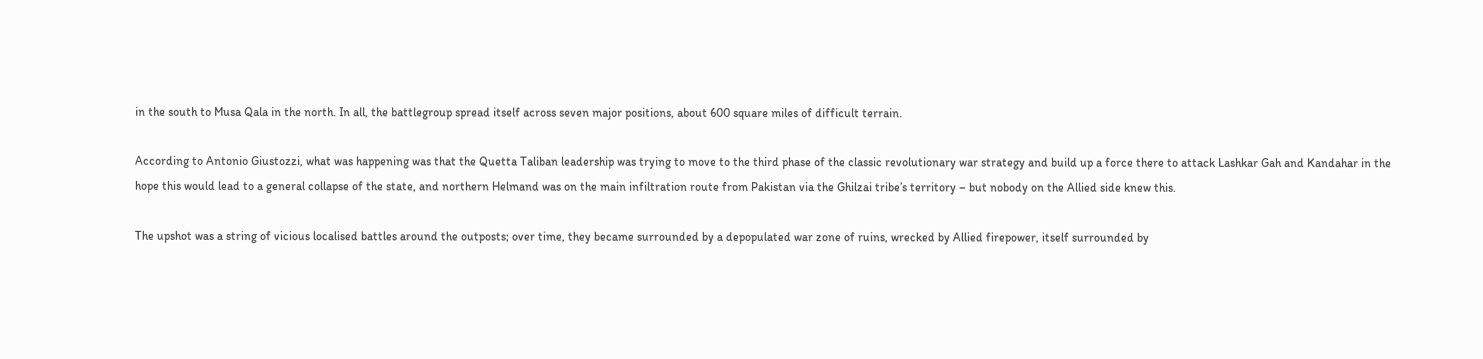in the south to Musa Qala in the north. In all, the battlegroup spread itself across seven major positions, about 600 square miles of difficult terrain.

According to Antonio Giustozzi, what was happening was that the Quetta Taliban leadership was trying to move to the third phase of the classic revolutionary war strategy and build up a force there to attack Lashkar Gah and Kandahar in the hope this would lead to a general collapse of the state, and northern Helmand was on the main infiltration route from Pakistan via the Ghilzai tribe’s territory – but nobody on the Allied side knew this.

The upshot was a string of vicious localised battles around the outposts; over time, they became surrounded by a depopulated war zone of ruins, wrecked by Allied firepower, itself surrounded by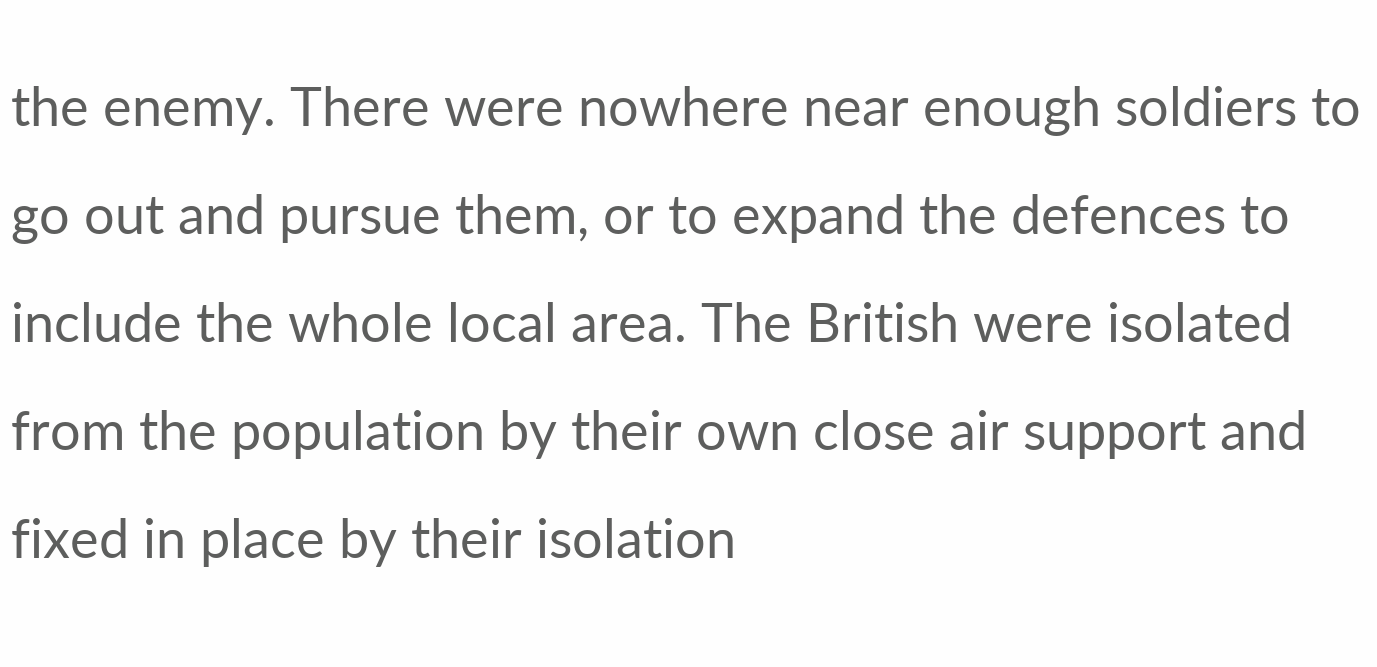the enemy. There were nowhere near enough soldiers to go out and pursue them, or to expand the defences to include the whole local area. The British were isolated from the population by their own close air support and fixed in place by their isolation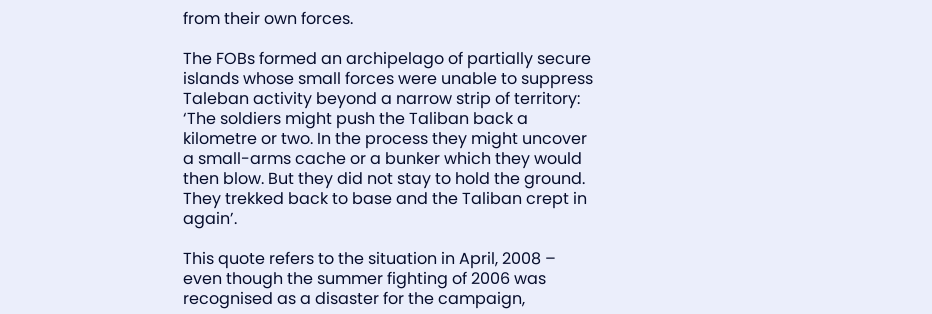from their own forces.

The FOBs formed an archipelago of partially secure islands whose small forces were unable to suppress Taleban activity beyond a narrow strip of territory: ‘The soldiers might push the Taliban back a kilometre or two. In the process they might uncover a small-arms cache or a bunker which they would then blow. But they did not stay to hold the ground.
They trekked back to base and the Taliban crept in again’.

This quote refers to the situation in April, 2008 – even though the summer fighting of 2006 was recognised as a disaster for the campaign,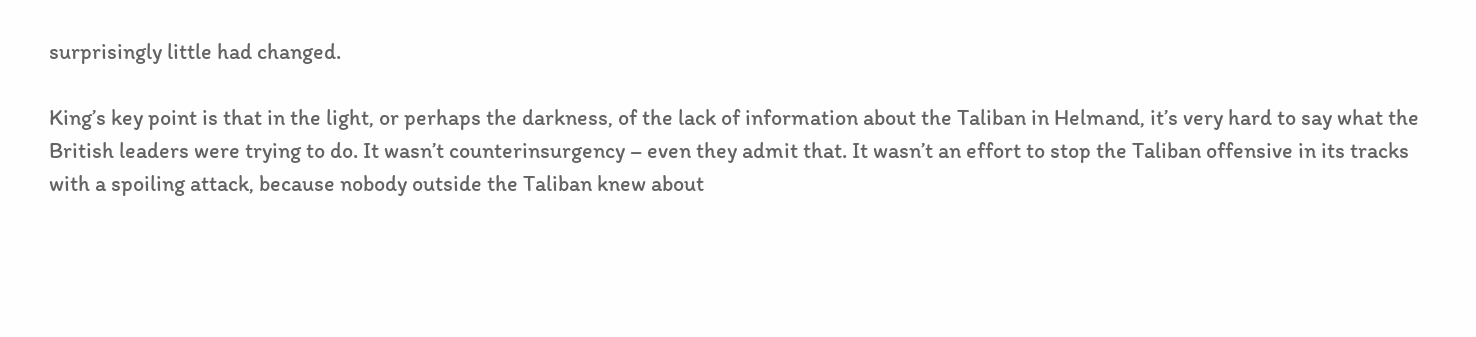surprisingly little had changed.

King’s key point is that in the light, or perhaps the darkness, of the lack of information about the Taliban in Helmand, it’s very hard to say what the British leaders were trying to do. It wasn’t counterinsurgency – even they admit that. It wasn’t an effort to stop the Taliban offensive in its tracks with a spoiling attack, because nobody outside the Taliban knew about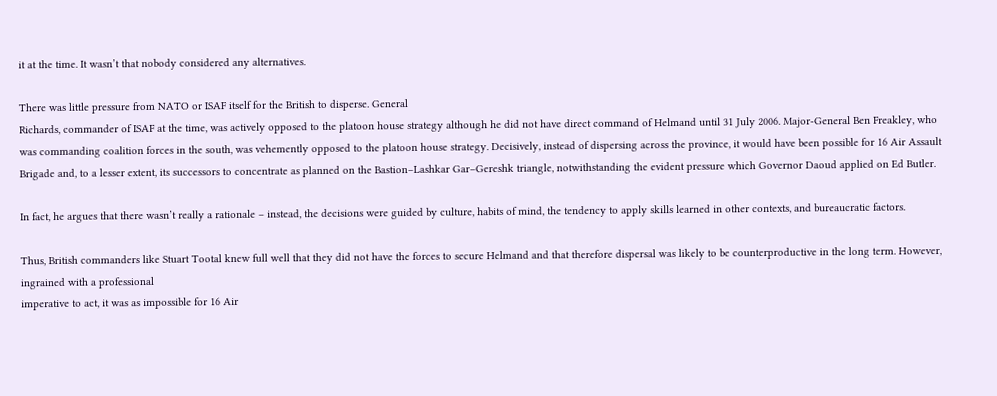it at the time. It wasn’t that nobody considered any alternatives.

There was little pressure from NATO or ISAF itself for the British to disperse. General
Richards, commander of ISAF at the time, was actively opposed to the platoon house strategy although he did not have direct command of Helmand until 31 July 2006. Major-General Ben Freakley, who was commanding coalition forces in the south, was vehemently opposed to the platoon house strategy. Decisively, instead of dispersing across the province, it would have been possible for 16 Air Assault Brigade and, to a lesser extent, its successors to concentrate as planned on the Bastion–Lashkar Gar–Gereshk triangle, notwithstanding the evident pressure which Governor Daoud applied on Ed Butler.

In fact, he argues that there wasn’t really a rationale – instead, the decisions were guided by culture, habits of mind, the tendency to apply skills learned in other contexts, and bureaucratic factors.

Thus, British commanders like Stuart Tootal knew full well that they did not have the forces to secure Helmand and that therefore dispersal was likely to be counterproductive in the long term. However, ingrained with a professional
imperative to act, it was as impossible for 16 Air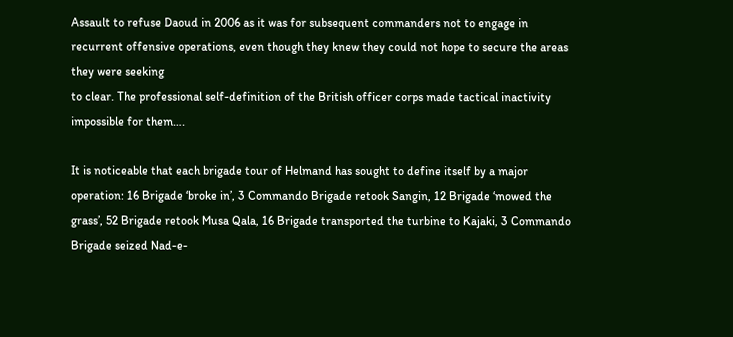Assault to refuse Daoud in 2006 as it was for subsequent commanders not to engage in recurrent offensive operations, even though they knew they could not hope to secure the areas they were seeking
to clear. The professional self-definition of the British officer corps made tactical inactivity impossible for them….

It is noticeable that each brigade tour of Helmand has sought to define itself by a major operation: 16 Brigade ‘broke in’, 3 Commando Brigade retook Sangin, 12 Brigade ‘mowed the grass’, 52 Brigade retook Musa Qala, 16 Brigade transported the turbine to Kajaki, 3 Commando Brigade seized Nad-e-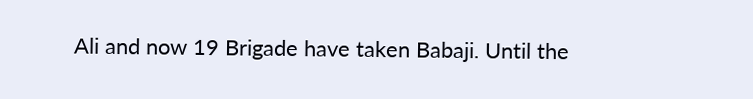Ali and now 19 Brigade have taken Babaji. Until the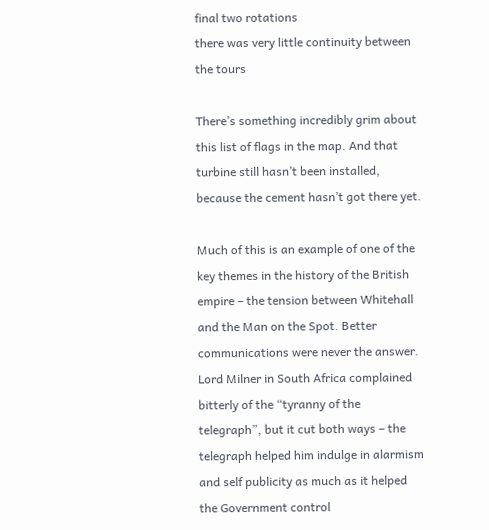final two rotations
there was very little continuity between the tours

There’s something incredibly grim about this list of flags in the map. And that turbine still hasn’t been installed, because the cement hasn’t got there yet.

Much of this is an example of one of the key themes in the history of the British empire – the tension between Whitehall and the Man on the Spot. Better communications were never the answer. Lord Milner in South Africa complained bitterly of the “tyranny of the telegraph”, but it cut both ways – the telegraph helped him indulge in alarmism and self publicity as much as it helped the Government control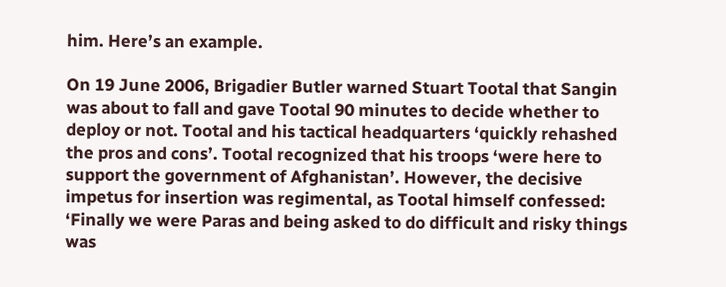him. Here’s an example.

On 19 June 2006, Brigadier Butler warned Stuart Tootal that Sangin was about to fall and gave Tootal 90 minutes to decide whether to deploy or not. Tootal and his tactical headquarters ‘quickly rehashed the pros and cons’. Tootal recognized that his troops ‘were here to support the government of Afghanistan’. However, the decisive impetus for insertion was regimental, as Tootal himself confessed: ‘Finally we were Paras and being asked to do difficult and risky things was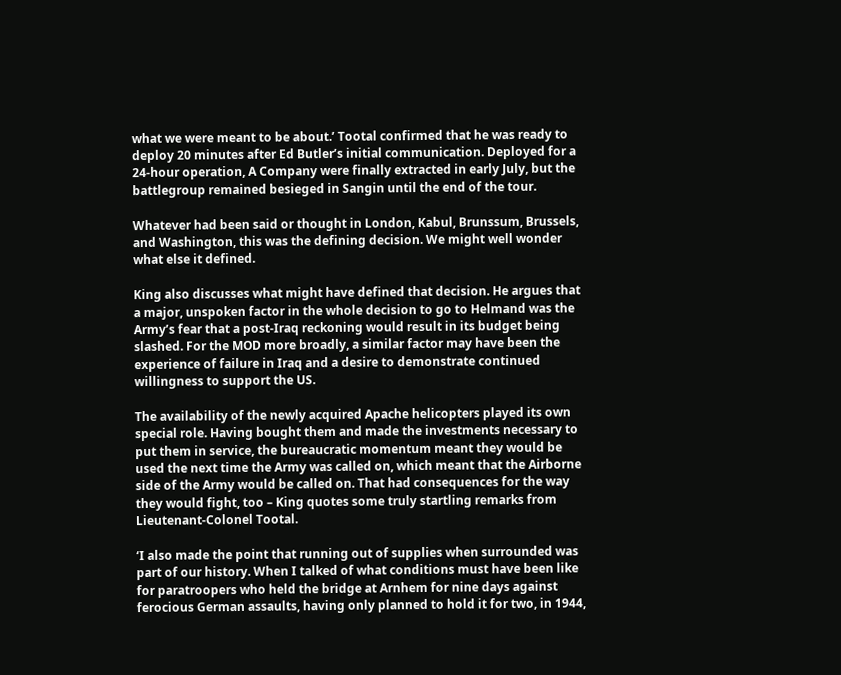what we were meant to be about.’ Tootal confirmed that he was ready to deploy 20 minutes after Ed Butler’s initial communication. Deployed for a 24-hour operation, A Company were finally extracted in early July, but the battlegroup remained besieged in Sangin until the end of the tour.

Whatever had been said or thought in London, Kabul, Brunssum, Brussels, and Washington, this was the defining decision. We might well wonder what else it defined.

King also discusses what might have defined that decision. He argues that a major, unspoken factor in the whole decision to go to Helmand was the Army’s fear that a post-Iraq reckoning would result in its budget being slashed. For the MOD more broadly, a similar factor may have been the experience of failure in Iraq and a desire to demonstrate continued willingness to support the US.

The availability of the newly acquired Apache helicopters played its own special role. Having bought them and made the investments necessary to put them in service, the bureaucratic momentum meant they would be used the next time the Army was called on, which meant that the Airborne side of the Army would be called on. That had consequences for the way they would fight, too – King quotes some truly startling remarks from Lieutenant-Colonel Tootal.

‘I also made the point that running out of supplies when surrounded was part of our history. When I talked of what conditions must have been like for paratroopers who held the bridge at Arnhem for nine days against ferocious German assaults, having only planned to hold it for two, in 1944,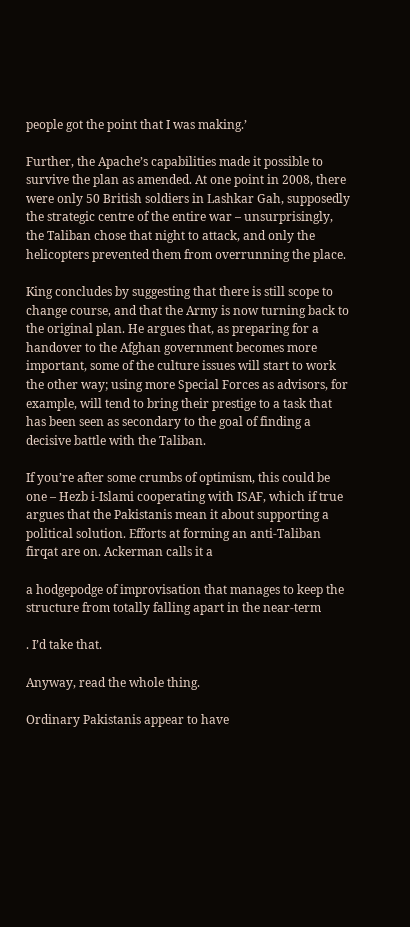people got the point that I was making.’

Further, the Apache’s capabilities made it possible to survive the plan as amended. At one point in 2008, there were only 50 British soldiers in Lashkar Gah, supposedly the strategic centre of the entire war – unsurprisingly, the Taliban chose that night to attack, and only the helicopters prevented them from overrunning the place.

King concludes by suggesting that there is still scope to change course, and that the Army is now turning back to the original plan. He argues that, as preparing for a handover to the Afghan government becomes more important, some of the culture issues will start to work the other way; using more Special Forces as advisors, for example, will tend to bring their prestige to a task that has been seen as secondary to the goal of finding a decisive battle with the Taliban.

If you’re after some crumbs of optimism, this could be one – Hezb i-Islami cooperating with ISAF, which if true argues that the Pakistanis mean it about supporting a political solution. Efforts at forming an anti-Taliban firqat are on. Ackerman calls it a

a hodgepodge of improvisation that manages to keep the structure from totally falling apart in the near-term

. I’d take that.

Anyway, read the whole thing.

Ordinary Pakistanis appear to have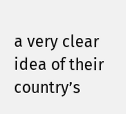a very clear idea of their country’s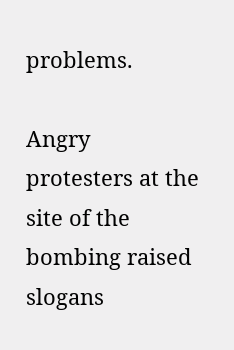problems.

Angry protesters at the site of the bombing raised slogans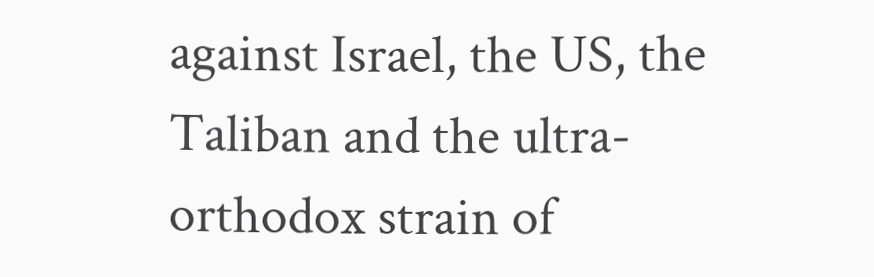against Israel, the US, the Taliban and the ultra-orthodox strain of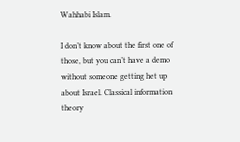Wahhabi Islam.

I don’t know about the first one of those, but you can’t have a demo without someone getting het up about Israel. Classical information theory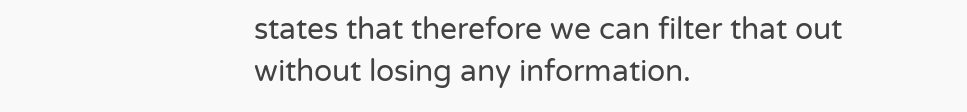states that therefore we can filter that out without losing any information.